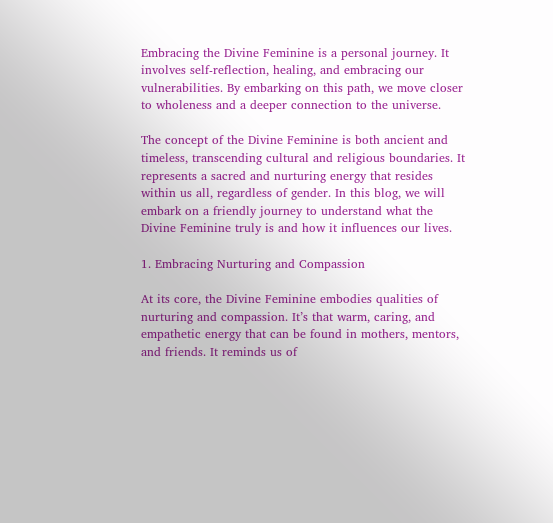Embracing the Divine Feminine is a personal journey. It involves self-reflection, healing, and embracing our vulnerabilities. By embarking on this path, we move closer to wholeness and a deeper connection to the universe.

The concept of the Divine Feminine is both ancient and timeless, transcending cultural and religious boundaries. It represents a sacred and nurturing energy that resides within us all, regardless of gender. In this blog, we will embark on a friendly journey to understand what the Divine Feminine truly is and how it influences our lives.

1. Embracing Nurturing and Compassion

At its core, the Divine Feminine embodies qualities of nurturing and compassion. It’s that warm, caring, and empathetic energy that can be found in mothers, mentors, and friends. It reminds us of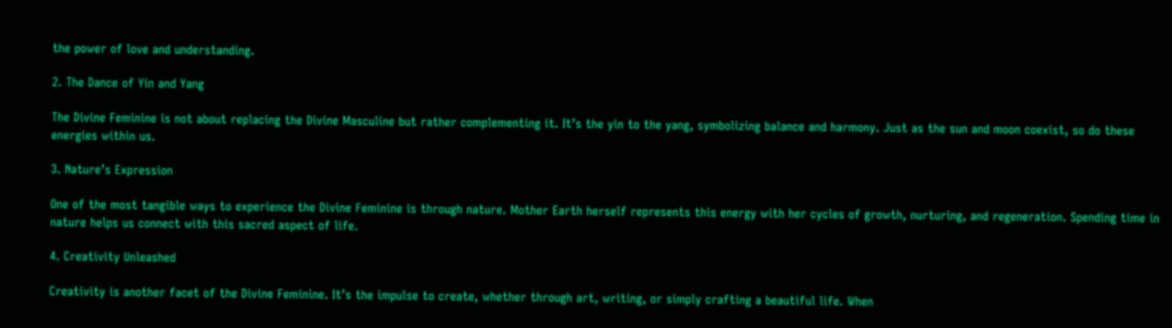the power of love and understanding.

2. The Dance of Yin and Yang

The Divine Feminine is not about replacing the Divine Masculine but rather complementing it. It’s the yin to the yang, symbolizing balance and harmony. Just as the sun and moon coexist, so do these energies within us.

3. Nature’s Expression

One of the most tangible ways to experience the Divine Feminine is through nature. Mother Earth herself represents this energy with her cycles of growth, nurturing, and regeneration. Spending time in nature helps us connect with this sacred aspect of life.

4. Creativity Unleashed

Creativity is another facet of the Divine Feminine. It’s the impulse to create, whether through art, writing, or simply crafting a beautiful life. When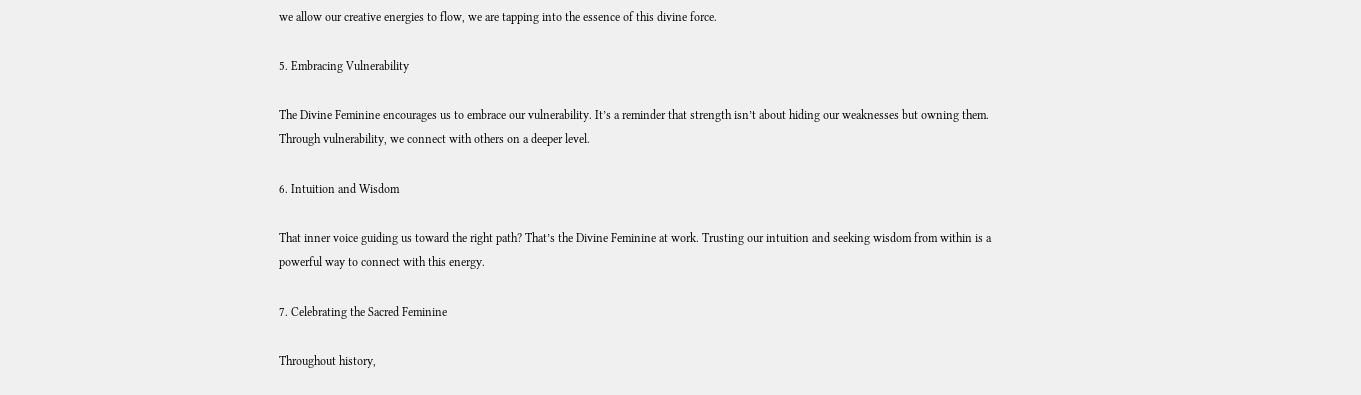we allow our creative energies to flow, we are tapping into the essence of this divine force.

5. Embracing Vulnerability

The Divine Feminine encourages us to embrace our vulnerability. It’s a reminder that strength isn’t about hiding our weaknesses but owning them. Through vulnerability, we connect with others on a deeper level.

6. Intuition and Wisdom

That inner voice guiding us toward the right path? That’s the Divine Feminine at work. Trusting our intuition and seeking wisdom from within is a powerful way to connect with this energy.

7. Celebrating the Sacred Feminine

Throughout history,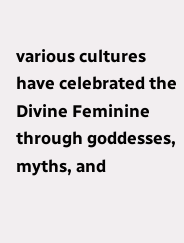various cultures have celebrated the Divine Feminine through goddesses, myths, and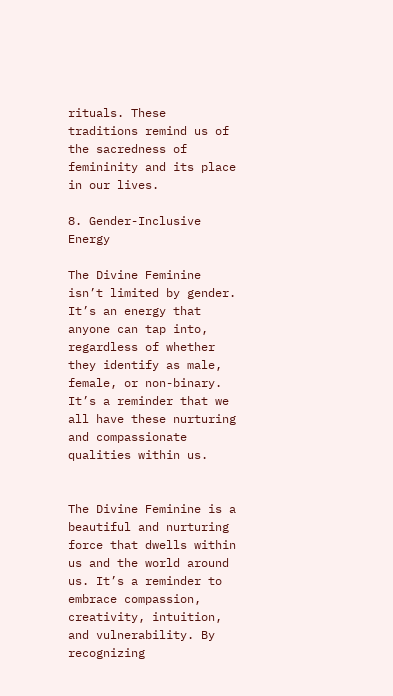rituals. These traditions remind us of the sacredness of femininity and its place in our lives.

8. Gender-Inclusive Energy

The Divine Feminine isn’t limited by gender. It’s an energy that anyone can tap into, regardless of whether they identify as male, female, or non-binary. It’s a reminder that we all have these nurturing and compassionate qualities within us.


The Divine Feminine is a beautiful and nurturing force that dwells within us and the world around us. It’s a reminder to embrace compassion, creativity, intuition, and vulnerability. By recognizing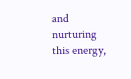and nurturing this energy,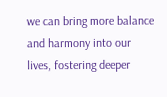we can bring more balance and harmony into our lives, fostering deeper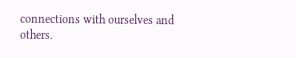connections with ourselves and others.